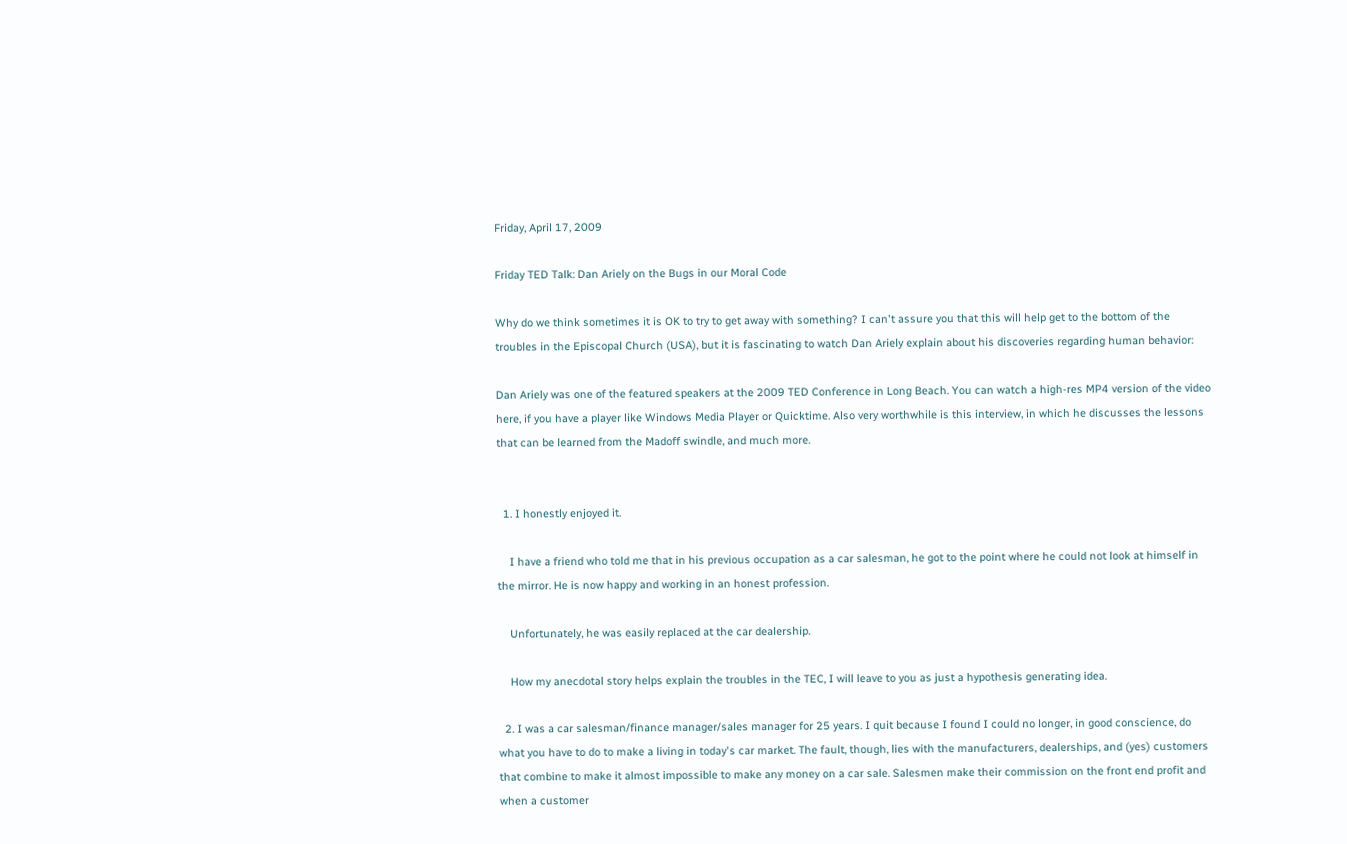Friday, April 17, 2009

Friday TED Talk: Dan Ariely on the Bugs in our Moral Code

Why do we think sometimes it is OK to try to get away with something? I can't assure you that this will help get to the bottom of the troubles in the Episcopal Church (USA), but it is fascinating to watch Dan Ariely explain about his discoveries regarding human behavior:

Dan Ariely was one of the featured speakers at the 2009 TED Conference in Long Beach. You can watch a high-res MP4 version of the video here, if you have a player like Windows Media Player or Quicktime. Also very worthwhile is this interview, in which he discusses the lessons that can be learned from the Madoff swindle, and much more.


  1. I honestly enjoyed it.

    I have a friend who told me that in his previous occupation as a car salesman, he got to the point where he could not look at himself in the mirror. He is now happy and working in an honest profession.

    Unfortunately, he was easily replaced at the car dealership.

    How my anecdotal story helps explain the troubles in the TEC, I will leave to you as just a hypothesis generating idea.

  2. I was a car salesman/finance manager/sales manager for 25 years. I quit because I found I could no longer, in good conscience, do what you have to do to make a living in today's car market. The fault, though, lies with the manufacturers, dealerships, and (yes) customers that combine to make it almost impossible to make any money on a car sale. Salesmen make their commission on the front end profit and when a customer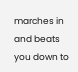marches in and beats you down to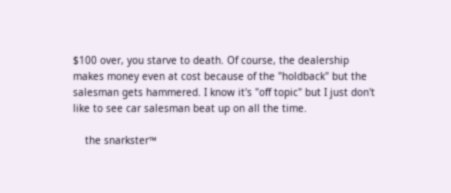$100 over, you starve to death. Of course, the dealership makes money even at cost because of the "holdback" but the salesman gets hammered. I know it's "off topic" but I just don't like to see car salesman beat up on all the time.

    the snarkster™